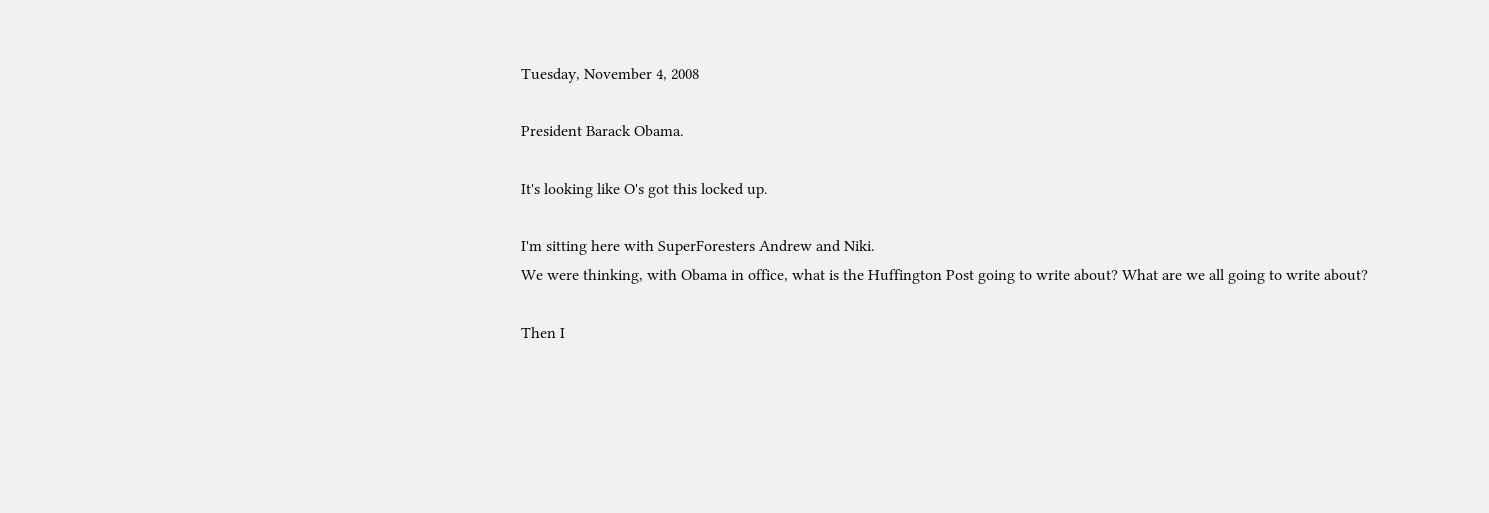Tuesday, November 4, 2008

President Barack Obama.

It's looking like O's got this locked up.

I'm sitting here with SuperForesters Andrew and Niki.
We were thinking, with Obama in office, what is the Huffington Post going to write about? What are we all going to write about?

Then I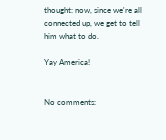thought: now, since we're all connected up, we get to tell him what to do.

Yay America!


No comments: